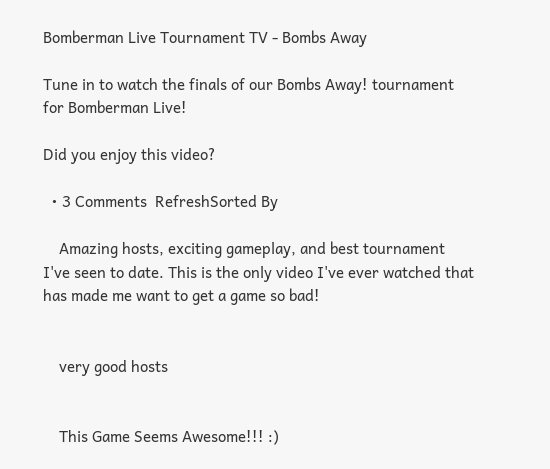Bomberman Live Tournament TV - Bombs Away

Tune in to watch the finals of our Bombs Away! tournament for Bomberman Live!

Did you enjoy this video?

  • 3 Comments  RefreshSorted By

    Amazing hosts, exciting gameplay, and best tournament I've seen to date. This is the only video I've ever watched that has made me want to get a game so bad!


    very good hosts


    This Game Seems Awesome!!! :)